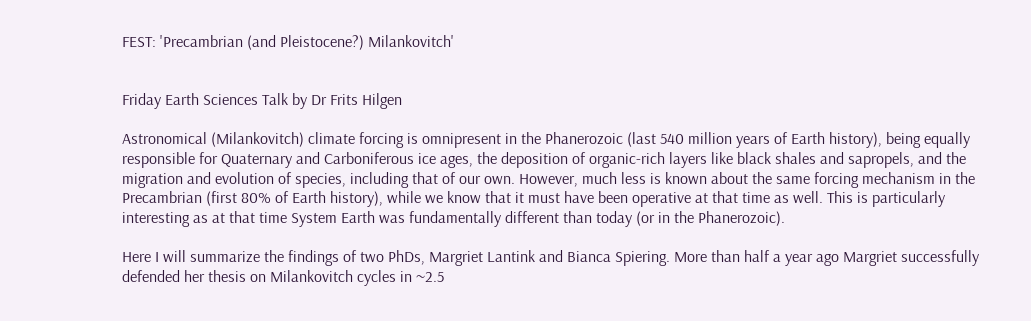FEST: 'Precambrian (and Pleistocene?) Milankovitch'


Friday Earth Sciences Talk by Dr Frits Hilgen

Astronomical (Milankovitch) climate forcing is omnipresent in the Phanerozoic (last 540 million years of Earth history), being equally responsible for Quaternary and Carboniferous ice ages, the deposition of organic-rich layers like black shales and sapropels, and the migration and evolution of species, including that of our own. However, much less is known about the same forcing mechanism in the Precambrian (first 80% of Earth history), while we know that it must have been operative at that time as well. This is particularly interesting as at that time System Earth was fundamentally different than today (or in the Phanerozoic).

Here I will summarize the findings of two PhDs, Margriet Lantink and Bianca Spiering. More than half a year ago Margriet successfully defended her thesis on Milankovitch cycles in ~2.5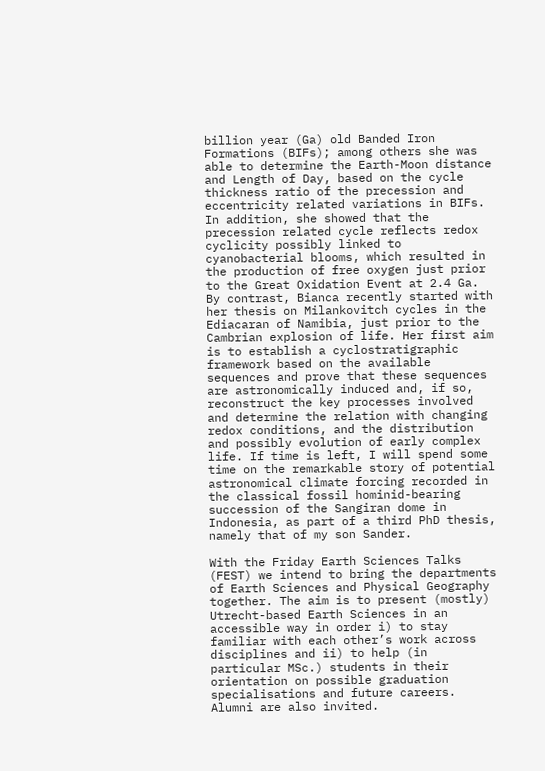billion year (Ga) old Banded Iron Formations (BIFs); among others she was able to determine the Earth-Moon distance and Length of Day, based on the cycle thickness ratio of the precession and eccentricity related variations in BIFs. In addition, she showed that the precession related cycle reflects redox cyclicity possibly linked to cyanobacterial blooms, which resulted in the production of free oxygen just prior to the Great Oxidation Event at 2.4 Ga. By contrast, Bianca recently started with her thesis on Milankovitch cycles in the Ediacaran of Namibia, just prior to the Cambrian explosion of life. Her first aim is to establish a cyclostratigraphic framework based on the available sequences and prove that these sequences are astronomically induced and, if so, reconstruct the key processes involved and determine the relation with changing redox conditions, and the distribution and possibly evolution of early complex life. If time is left, I will spend some time on the remarkable story of potential astronomical climate forcing recorded in the classical fossil hominid-bearing succession of the Sangiran dome in Indonesia, as part of a third PhD thesis, namely that of my son Sander.

With the Friday Earth Sciences Talks (FEST) we intend to bring the departments of Earth Sciences and Physical Geography together. The aim is to present (mostly) Utrecht-based Earth Sciences in an accessible way in order i) to stay familiar with each other’s work across disciplines and ii) to help (in particular MSc.) students in their orientation on possible graduation specialisations and future careers. Alumni are also invited.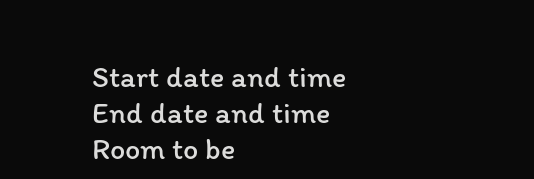Start date and time
End date and time
Room to be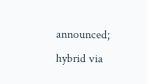announced; hybrid via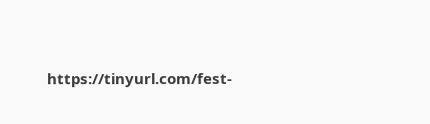https://tinyurl.com/fest-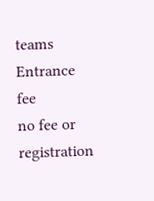teams
Entrance fee
no fee or registration